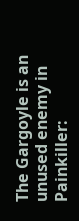The Gargoyle is an unused enemy in Painkiller: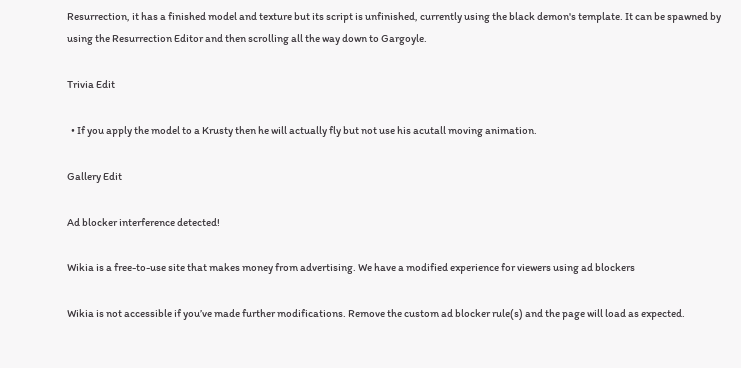Resurrection, it has a finished model and texture but its script is unfinished, currently using the black demon's template. It can be spawned by using the Resurrection Editor and then scrolling all the way down to Gargoyle.

Trivia Edit

  • If you apply the model to a Krusty then he will actually fly but not use his acutall moving animation.

Gallery Edit

Ad blocker interference detected!

Wikia is a free-to-use site that makes money from advertising. We have a modified experience for viewers using ad blockers

Wikia is not accessible if you’ve made further modifications. Remove the custom ad blocker rule(s) and the page will load as expected.